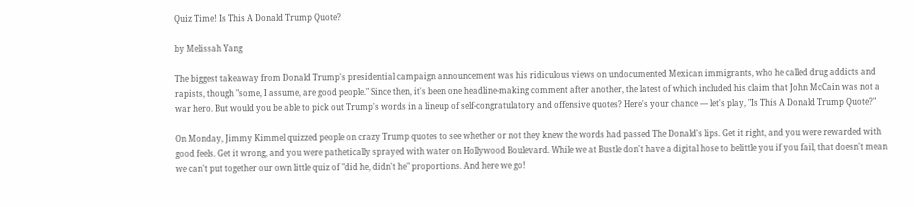Quiz Time! Is This A Donald Trump Quote?

by Melissah Yang

The biggest takeaway from Donald Trump's presidential campaign announcement was his ridiculous views on undocumented Mexican immigrants, who he called drug addicts and rapists, though "some, I assume, are good people." Since then, it's been one headline-making comment after another, the latest of which included his claim that John McCain was not a war hero. But would you be able to pick out Trump's words in a lineup of self-congratulatory and offensive quotes? Here's your chance — let's play, "Is This A Donald Trump Quote?"

On Monday, Jimmy Kimmel quizzed people on crazy Trump quotes to see whether or not they knew the words had passed The Donald's lips. Get it right, and you were rewarded with good feels. Get it wrong, and you were pathetically sprayed with water on Hollywood Boulevard. While we at Bustle don't have a digital hose to belittle you if you fail, that doesn't mean we can't put together our own little quiz of "did he, didn't he" proportions. And here we go!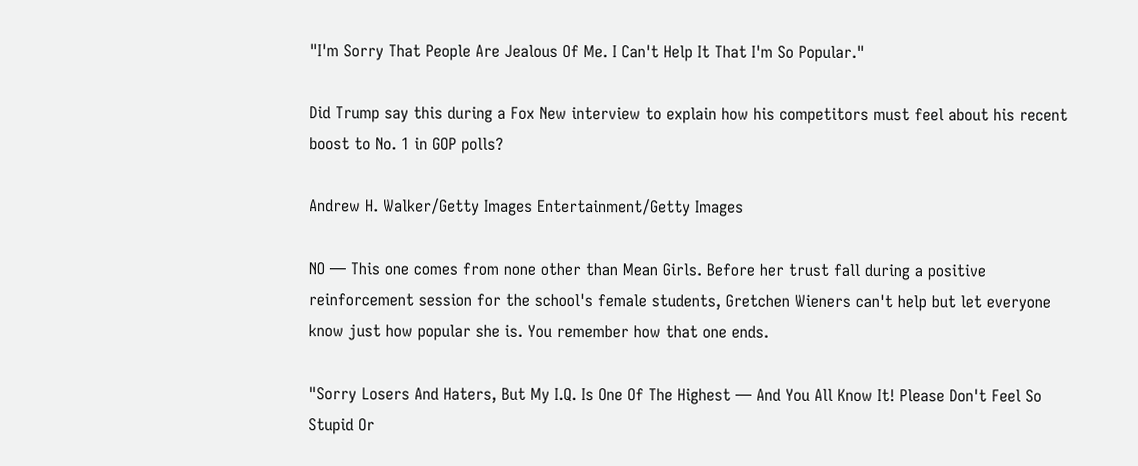"I'm Sorry That People Are Jealous Of Me. I Can't Help It That I'm So Popular."

Did Trump say this during a Fox New interview to explain how his competitors must feel about his recent boost to No. 1 in GOP polls?

Andrew H. Walker/Getty Images Entertainment/Getty Images

NO — This one comes from none other than Mean Girls. Before her trust fall during a positive reinforcement session for the school's female students, Gretchen Wieners can't help but let everyone know just how popular she is. You remember how that one ends.

"Sorry Losers And Haters, But My I.Q. Is One Of The Highest — And You All Know It! Please Don't Feel So Stupid Or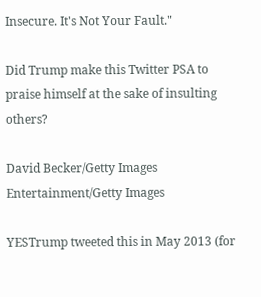Insecure. It's Not Your Fault."

Did Trump make this Twitter PSA to praise himself at the sake of insulting others?

David Becker/Getty Images Entertainment/Getty Images

YESTrump tweeted this in May 2013 (for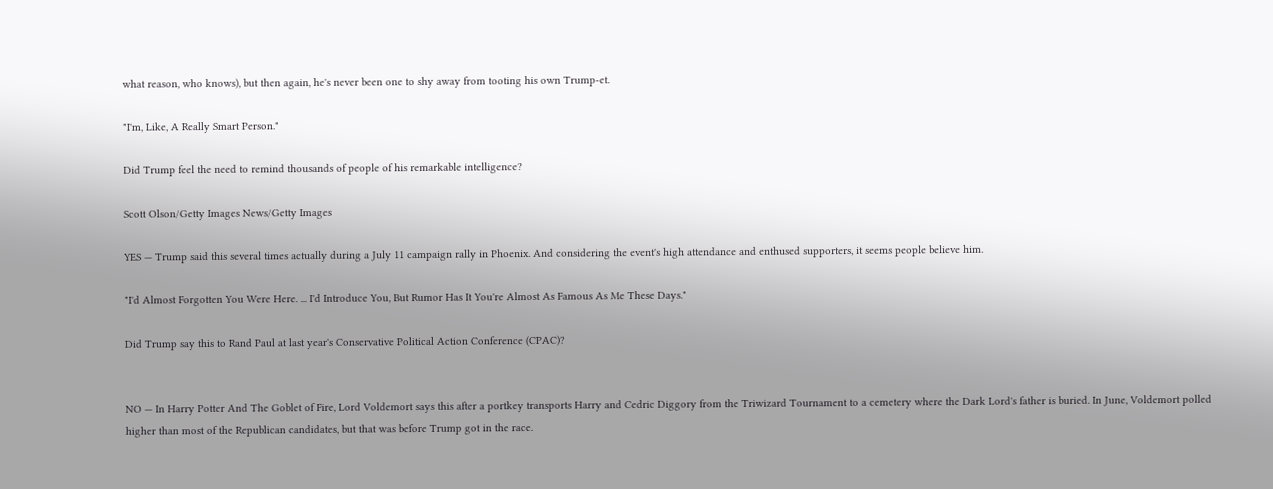what reason, who knows), but then again, he's never been one to shy away from tooting his own Trump-et.

"I'm, Like, A Really Smart Person."

Did Trump feel the need to remind thousands of people of his remarkable intelligence?

Scott Olson/Getty Images News/Getty Images

YES — Trump said this several times actually during a July 11 campaign rally in Phoenix. And considering the event's high attendance and enthused supporters, it seems people believe him.

"I'd Almost Forgotten You Were Here. ... I'd Introduce You, But Rumor Has It You're Almost As Famous As Me These Days."

Did Trump say this to Rand Paul at last year's Conservative Political Action Conference (CPAC)?


NO — In Harry Potter And The Goblet of Fire, Lord Voldemort says this after a portkey transports Harry and Cedric Diggory from the Triwizard Tournament to a cemetery where the Dark Lord's father is buried. In June, Voldemort polled higher than most of the Republican candidates, but that was before Trump got in the race.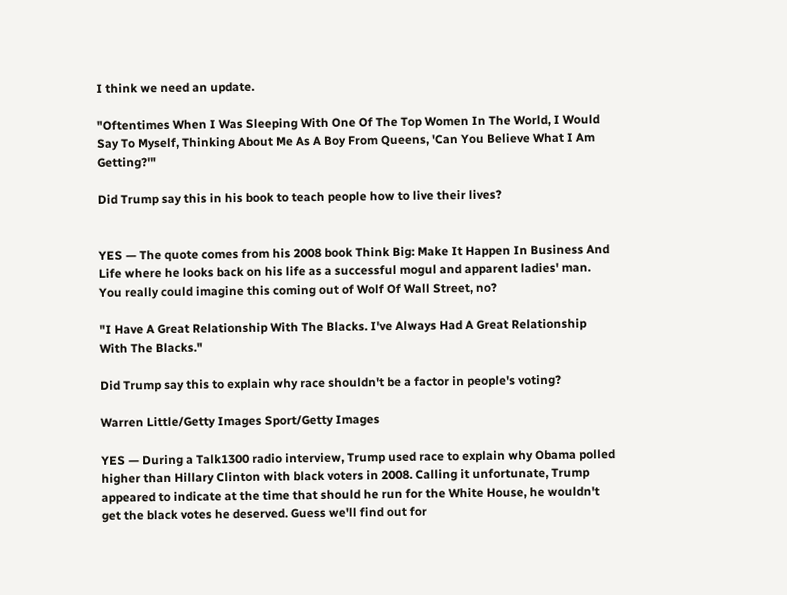I think we need an update.

"Oftentimes When I Was Sleeping With One Of The Top Women In The World, I Would Say To Myself, Thinking About Me As A Boy From Queens, 'Can You Believe What I Am Getting?'"

Did Trump say this in his book to teach people how to live their lives?


YES — The quote comes from his 2008 book Think Big: Make It Happen In Business And Life where he looks back on his life as a successful mogul and apparent ladies' man. You really could imagine this coming out of Wolf Of Wall Street, no?

"I Have A Great Relationship With The Blacks. I've Always Had A Great Relationship With The Blacks."

Did Trump say this to explain why race shouldn't be a factor in people's voting?

Warren Little/Getty Images Sport/Getty Images

YES — During a Talk1300 radio interview, Trump used race to explain why Obama polled higher than Hillary Clinton with black voters in 2008. Calling it unfortunate, Trump appeared to indicate at the time that should he run for the White House, he wouldn't get the black votes he deserved. Guess we'll find out for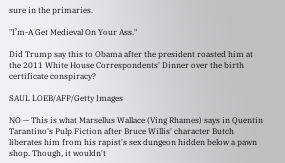sure in the primaries.

"I’m-A Get Medieval On Your Ass."

Did Trump say this to Obama after the president roasted him at the 2011 White House Correspondents' Dinner over the birth certificate conspiracy?

SAUL LOEB/AFP/Getty Images

NO — This is what Marsellus Wallace (Ving Rhames) says in Quentin Tarantino's Pulp Fiction after Bruce Willis' character Butch liberates him from his rapist's sex dungeon hidden below a pawn shop. Though, it wouldn't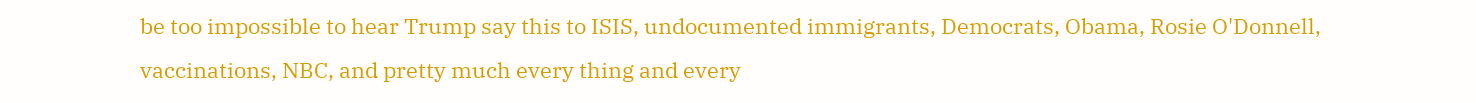be too impossible to hear Trump say this to ISIS, undocumented immigrants, Democrats, Obama, Rosie O'Donnell, vaccinations, NBC, and pretty much every thing and every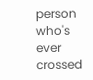person who's ever crossed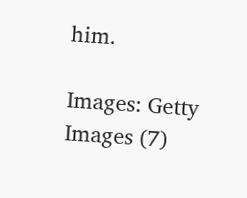him.

Images: Getty Images (7)